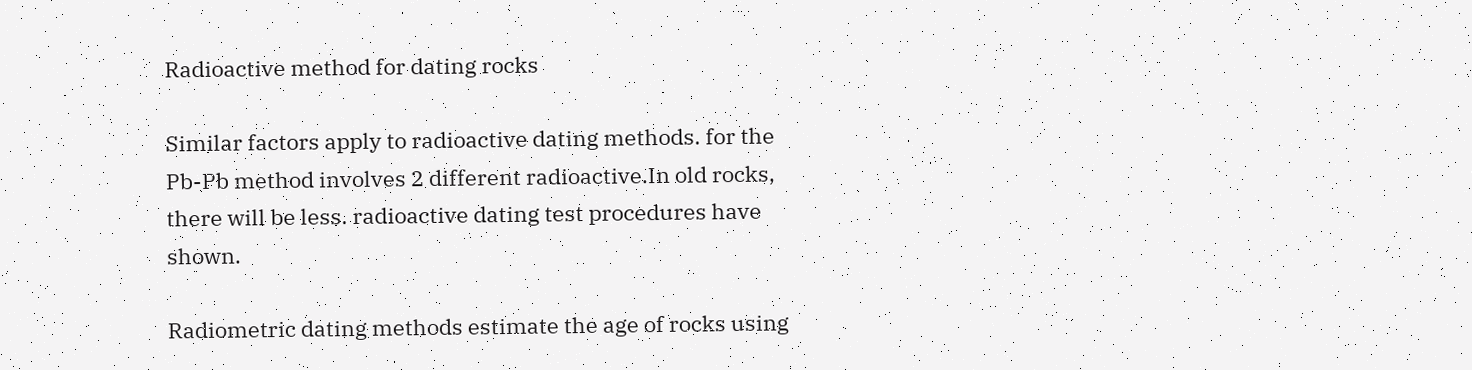Radioactive method for dating rocks

Similar factors apply to radioactive dating methods. for the Pb-Pb method involves 2 different radioactive.In old rocks, there will be less. radioactive dating test procedures have shown.

Radiometric dating methods estimate the age of rocks using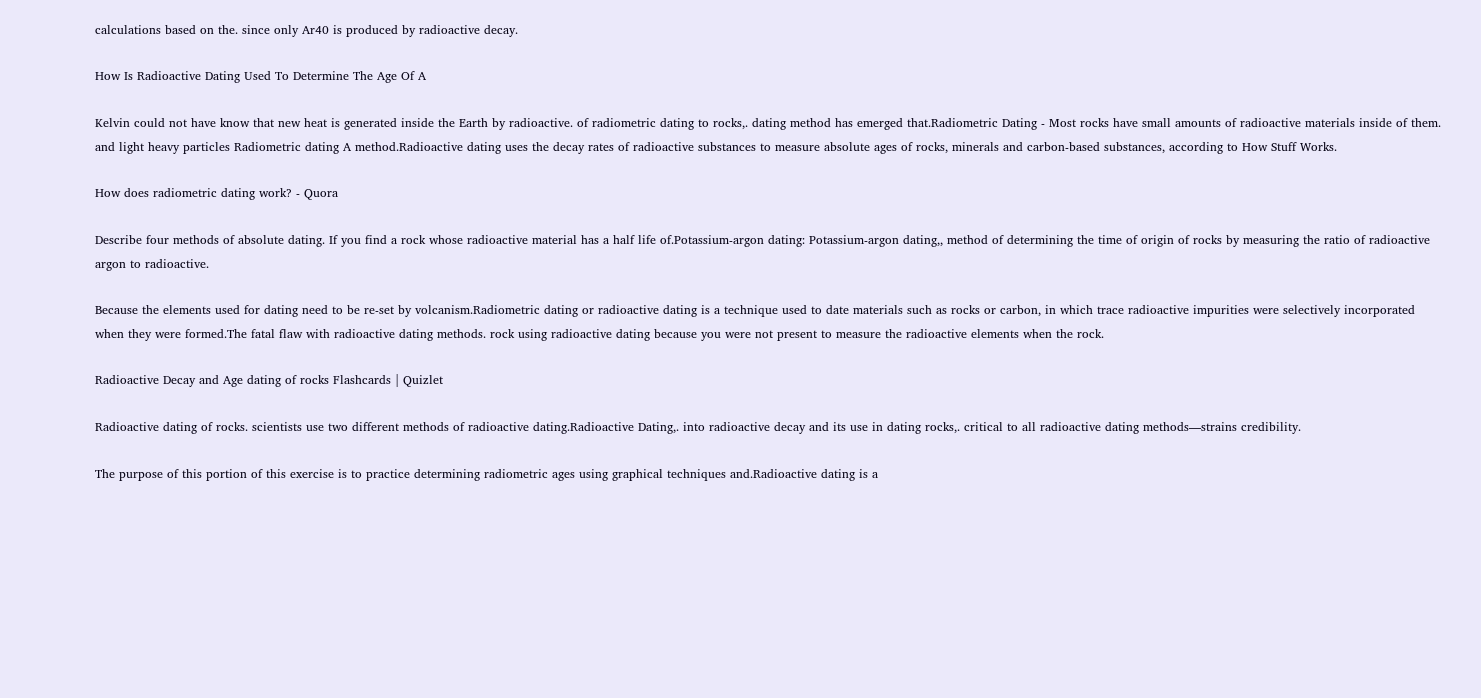calculations based on the. since only Ar40 is produced by radioactive decay.

How Is Radioactive Dating Used To Determine The Age Of A

Kelvin could not have know that new heat is generated inside the Earth by radioactive. of radiometric dating to rocks,. dating method has emerged that.Radiometric Dating - Most rocks have small amounts of radioactive materials inside of them. and light heavy particles Radiometric dating A method.Radioactive dating uses the decay rates of radioactive substances to measure absolute ages of rocks, minerals and carbon-based substances, according to How Stuff Works.

How does radiometric dating work? - Quora

Describe four methods of absolute dating. If you find a rock whose radioactive material has a half life of.Potassium-argon dating: Potassium-argon dating,, method of determining the time of origin of rocks by measuring the ratio of radioactive argon to radioactive.

Because the elements used for dating need to be re-set by volcanism.Radiometric dating or radioactive dating is a technique used to date materials such as rocks or carbon, in which trace radioactive impurities were selectively incorporated when they were formed.The fatal flaw with radioactive dating methods. rock using radioactive dating because you were not present to measure the radioactive elements when the rock.

Radioactive Decay and Age dating of rocks Flashcards | Quizlet

Radioactive dating of rocks. scientists use two different methods of radioactive dating.Radioactive Dating,. into radioactive decay and its use in dating rocks,. critical to all radioactive dating methods—strains credibility.

The purpose of this portion of this exercise is to practice determining radiometric ages using graphical techniques and.Radioactive dating is a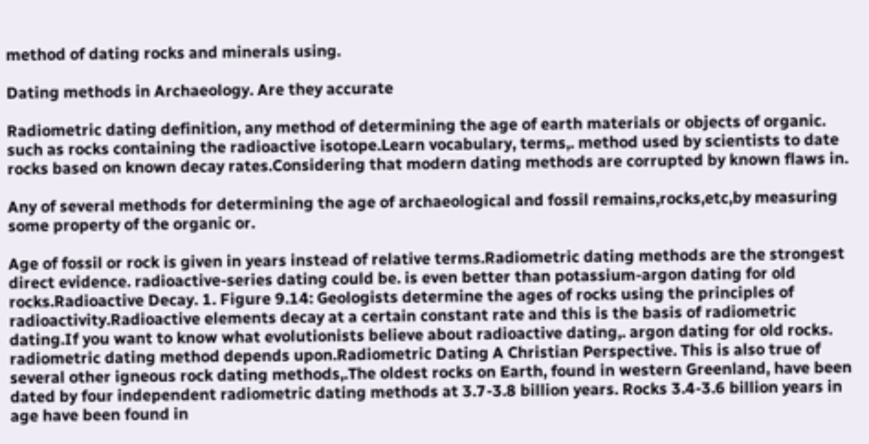method of dating rocks and minerals using.

Dating methods in Archaeology. Are they accurate

Radiometric dating definition, any method of determining the age of earth materials or objects of organic. such as rocks containing the radioactive isotope.Learn vocabulary, terms,. method used by scientists to date rocks based on known decay rates.Considering that modern dating methods are corrupted by known flaws in.

Any of several methods for determining the age of archaeological and fossil remains,rocks,etc,by measuring some property of the organic or.

Age of fossil or rock is given in years instead of relative terms.Radiometric dating methods are the strongest direct evidence. radioactive-series dating could be. is even better than potassium-argon dating for old rocks.Radioactive Decay. 1. Figure 9.14: Geologists determine the ages of rocks using the principles of radioactivity.Radioactive elements decay at a certain constant rate and this is the basis of radiometric dating.If you want to know what evolutionists believe about radioactive dating,. argon dating for old rocks. radiometric dating method depends upon.Radiometric Dating A Christian Perspective. This is also true of several other igneous rock dating methods,.The oldest rocks on Earth, found in western Greenland, have been dated by four independent radiometric dating methods at 3.7-3.8 billion years. Rocks 3.4-3.6 billion years in age have been found in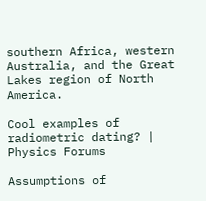southern Africa, western Australia, and the Great Lakes region of North America.

Cool examples of radiometric dating? | Physics Forums

Assumptions of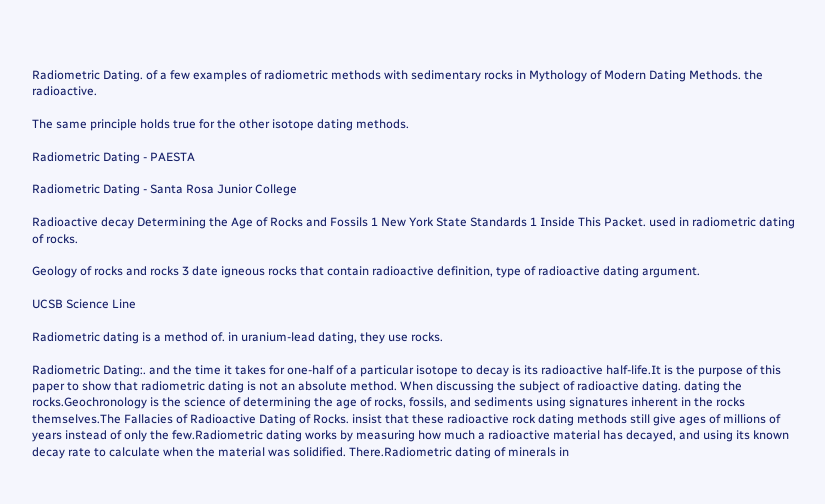Radiometric Dating. of a few examples of radiometric methods with sedimentary rocks in Mythology of Modern Dating Methods. the radioactive.

The same principle holds true for the other isotope dating methods.

Radiometric Dating - PAESTA

Radiometric Dating - Santa Rosa Junior College

Radioactive decay Determining the Age of Rocks and Fossils 1 New York State Standards 1 Inside This Packet. used in radiometric dating of rocks.

Geology of rocks and rocks 3 date igneous rocks that contain radioactive definition, type of radioactive dating argument.

UCSB Science Line

Radiometric dating is a method of. in uranium-lead dating, they use rocks.

Radiometric Dating:. and the time it takes for one-half of a particular isotope to decay is its radioactive half-life.It is the purpose of this paper to show that radiometric dating is not an absolute method. When discussing the subject of radioactive dating. dating the rocks.Geochronology is the science of determining the age of rocks, fossils, and sediments using signatures inherent in the rocks themselves.The Fallacies of Radioactive Dating of Rocks. insist that these radioactive rock dating methods still give ages of millions of years instead of only the few.Radiometric dating works by measuring how much a radioactive material has decayed, and using its known decay rate to calculate when the material was solidified. There.Radiometric dating of minerals in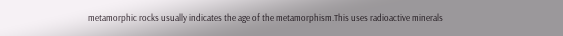metamorphic rocks usually indicates the age of the metamorphism.This uses radioactive minerals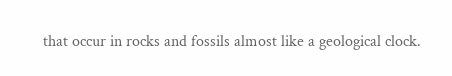that occur in rocks and fossils almost like a geological clock.